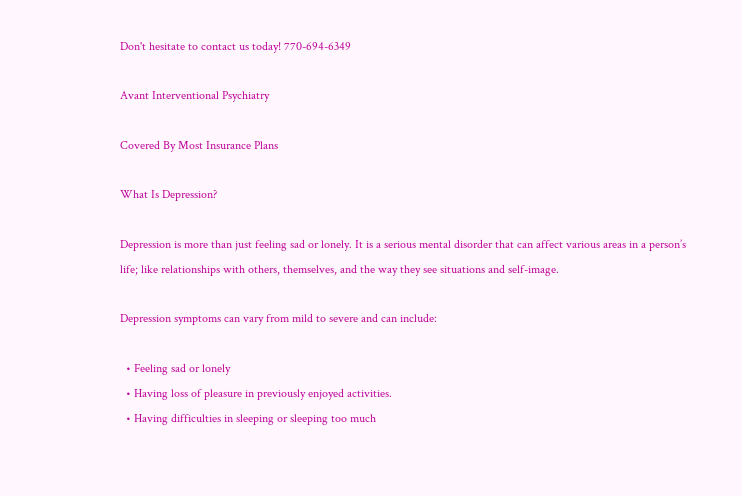Don't hesitate to contact us today! 770-694-6349

Avant Interventional Psychiatry

Covered By Most Insurance Plans

What Is Depression?

Depression is more than just feeling sad or lonely. It is a serious mental disorder that can affect various areas in a person’s life; like relationships with others, themselves, and the way they see situations and self-image.

Depression symptoms can vary from mild to severe and can include:

  • Feeling sad or lonely
  • Having loss of pleasure in previously enjoyed activities.
  • Having difficulties in sleeping or sleeping too much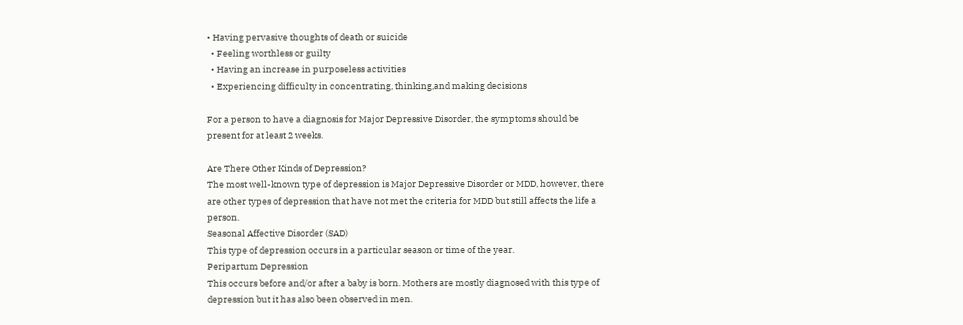• Having pervasive thoughts of death or suicide
  • Feeling worthless or guilty
  • Having an increase in purposeless activities
  • Experiencing difficulty in concentrating, thinking,and making decisions

For a person to have a diagnosis for Major Depressive Disorder, the symptoms should be present for at least 2 weeks.

Are There Other Kinds of Depression?
The most well-known type of depression is Major Depressive Disorder or MDD, however, there are other types of depression that have not met the criteria for MDD but still affects the life a person.
Seasonal Affective Disorder (SAD)
This type of depression occurs in a particular season or time of the year.
Peripartum Depression
This occurs before and/or after a baby is born. Mothers are mostly diagnosed with this type of depression but it has also been observed in men.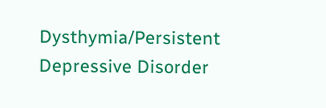Dysthymia/Persistent Depressive Disorder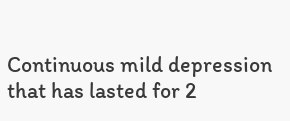Continuous mild depression that has lasted for 2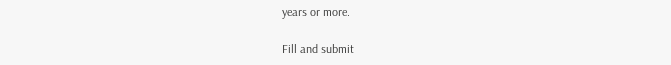years or more.

Fill and submit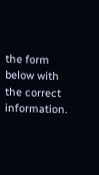the form below with the correct information.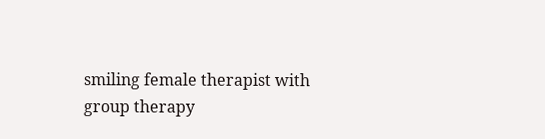smiling female therapist with group therapy